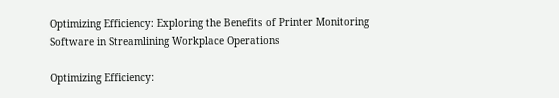Optimizing Efficiency: Exploring the Benefits of Printer Monitoring Software in Streamlining Workplace Operations

Optimizing Efficiency: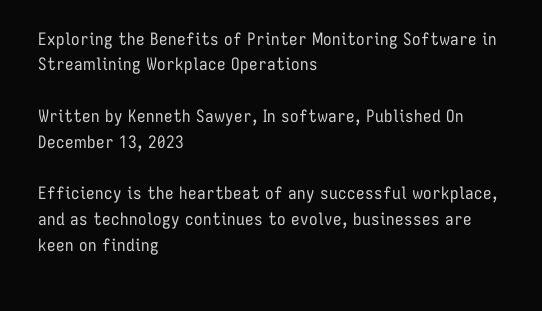Exploring the Benefits of Printer Monitoring Software in Streamlining Workplace Operations

Written by Kenneth Sawyer, In software, Published On
December 13, 2023

Efficiency is the heartbeat of any successful workplace, and as technology continues to evolve, businesses are keen on finding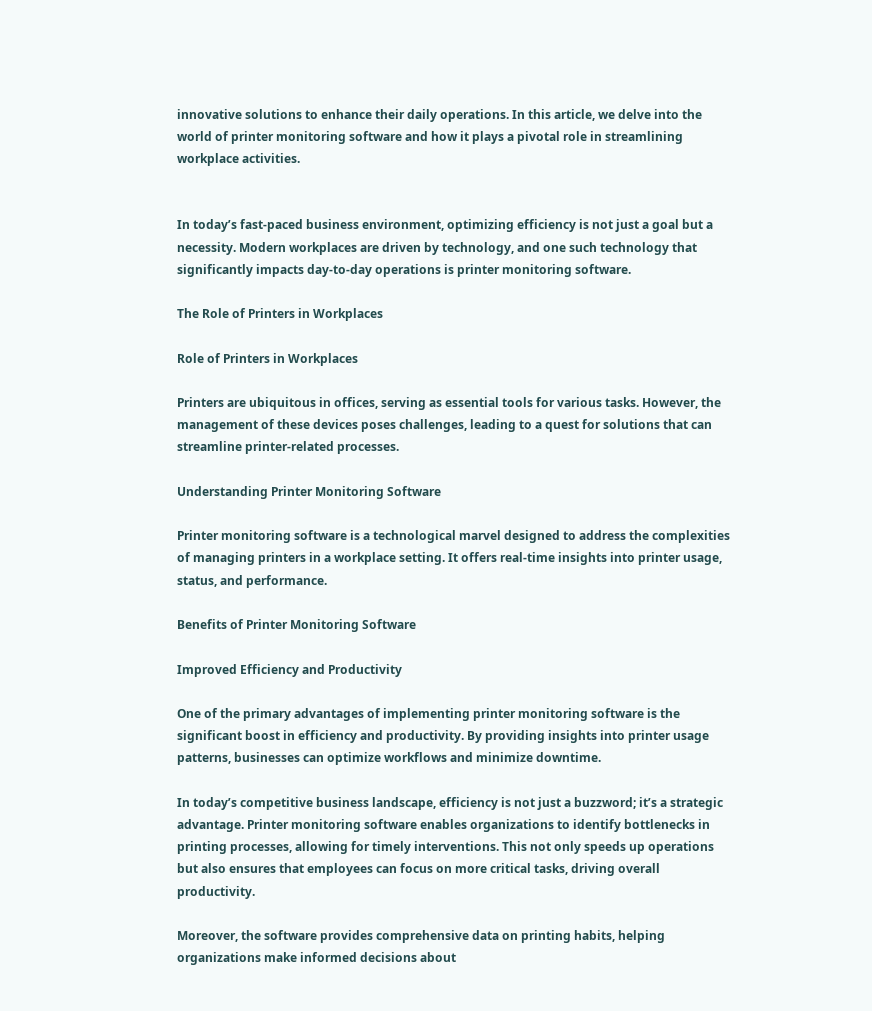innovative solutions to enhance their daily operations. In this article, we delve into the world of printer monitoring software and how it plays a pivotal role in streamlining workplace activities.


In today’s fast-paced business environment, optimizing efficiency is not just a goal but a necessity. Modern workplaces are driven by technology, and one such technology that significantly impacts day-to-day operations is printer monitoring software.

The Role of Printers in Workplaces

Role of Printers in Workplaces

Printers are ubiquitous in offices, serving as essential tools for various tasks. However, the management of these devices poses challenges, leading to a quest for solutions that can streamline printer-related processes.

Understanding Printer Monitoring Software

Printer monitoring software is a technological marvel designed to address the complexities of managing printers in a workplace setting. It offers real-time insights into printer usage, status, and performance.

Benefits of Printer Monitoring Software

Improved Efficiency and Productivity

One of the primary advantages of implementing printer monitoring software is the significant boost in efficiency and productivity. By providing insights into printer usage patterns, businesses can optimize workflows and minimize downtime.

In today’s competitive business landscape, efficiency is not just a buzzword; it’s a strategic advantage. Printer monitoring software enables organizations to identify bottlenecks in printing processes, allowing for timely interventions. This not only speeds up operations but also ensures that employees can focus on more critical tasks, driving overall productivity.

Moreover, the software provides comprehensive data on printing habits, helping organizations make informed decisions about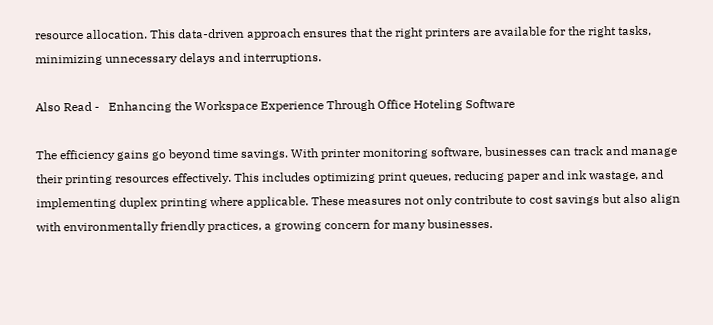resource allocation. This data-driven approach ensures that the right printers are available for the right tasks, minimizing unnecessary delays and interruptions.

Also Read -   Enhancing the Workspace Experience Through Office Hoteling Software

The efficiency gains go beyond time savings. With printer monitoring software, businesses can track and manage their printing resources effectively. This includes optimizing print queues, reducing paper and ink wastage, and implementing duplex printing where applicable. These measures not only contribute to cost savings but also align with environmentally friendly practices, a growing concern for many businesses.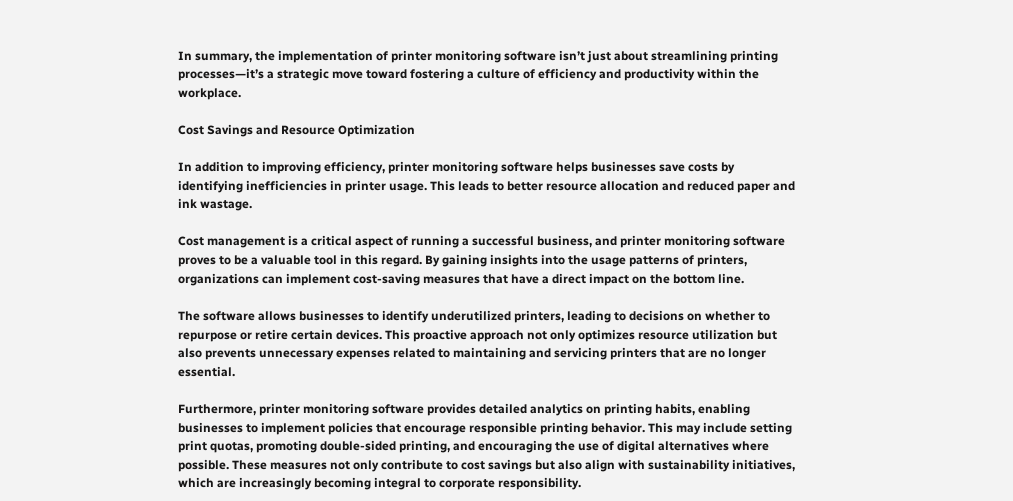In summary, the implementation of printer monitoring software isn’t just about streamlining printing processes—it’s a strategic move toward fostering a culture of efficiency and productivity within the workplace.

Cost Savings and Resource Optimization

In addition to improving efficiency, printer monitoring software helps businesses save costs by identifying inefficiencies in printer usage. This leads to better resource allocation and reduced paper and ink wastage.

Cost management is a critical aspect of running a successful business, and printer monitoring software proves to be a valuable tool in this regard. By gaining insights into the usage patterns of printers, organizations can implement cost-saving measures that have a direct impact on the bottom line.

The software allows businesses to identify underutilized printers, leading to decisions on whether to repurpose or retire certain devices. This proactive approach not only optimizes resource utilization but also prevents unnecessary expenses related to maintaining and servicing printers that are no longer essential.

Furthermore, printer monitoring software provides detailed analytics on printing habits, enabling businesses to implement policies that encourage responsible printing behavior. This may include setting print quotas, promoting double-sided printing, and encouraging the use of digital alternatives where possible. These measures not only contribute to cost savings but also align with sustainability initiatives, which are increasingly becoming integral to corporate responsibility.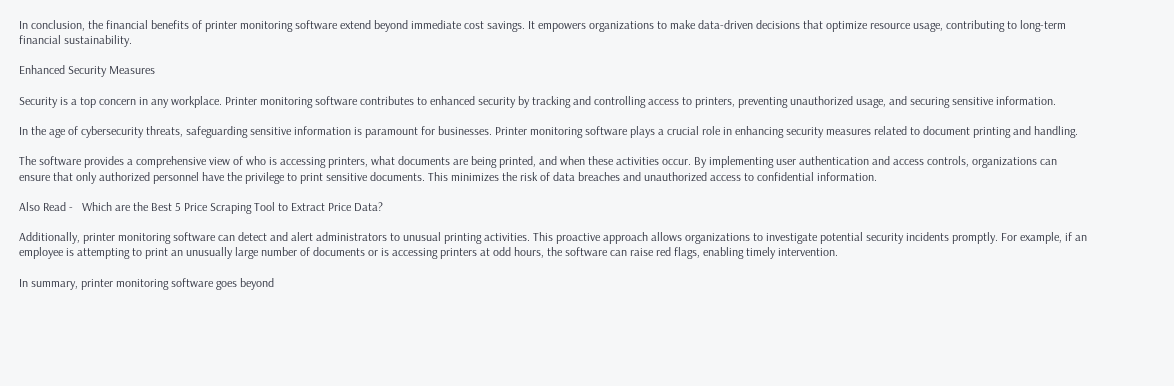In conclusion, the financial benefits of printer monitoring software extend beyond immediate cost savings. It empowers organizations to make data-driven decisions that optimize resource usage, contributing to long-term financial sustainability.

Enhanced Security Measures

Security is a top concern in any workplace. Printer monitoring software contributes to enhanced security by tracking and controlling access to printers, preventing unauthorized usage, and securing sensitive information.

In the age of cybersecurity threats, safeguarding sensitive information is paramount for businesses. Printer monitoring software plays a crucial role in enhancing security measures related to document printing and handling.

The software provides a comprehensive view of who is accessing printers, what documents are being printed, and when these activities occur. By implementing user authentication and access controls, organizations can ensure that only authorized personnel have the privilege to print sensitive documents. This minimizes the risk of data breaches and unauthorized access to confidential information.

Also Read -   Which are the Best 5 Price Scraping Tool to Extract Price Data?

Additionally, printer monitoring software can detect and alert administrators to unusual printing activities. This proactive approach allows organizations to investigate potential security incidents promptly. For example, if an employee is attempting to print an unusually large number of documents or is accessing printers at odd hours, the software can raise red flags, enabling timely intervention.

In summary, printer monitoring software goes beyond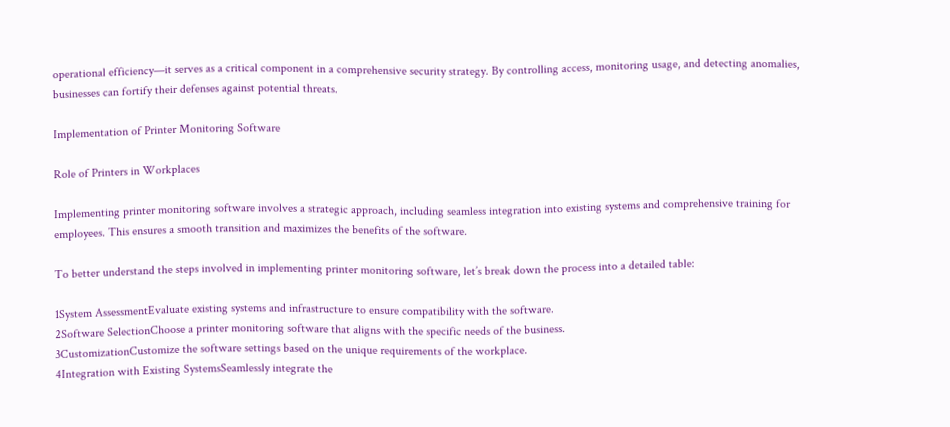operational efficiency—it serves as a critical component in a comprehensive security strategy. By controlling access, monitoring usage, and detecting anomalies, businesses can fortify their defenses against potential threats.

Implementation of Printer Monitoring Software

Role of Printers in Workplaces

Implementing printer monitoring software involves a strategic approach, including seamless integration into existing systems and comprehensive training for employees. This ensures a smooth transition and maximizes the benefits of the software.

To better understand the steps involved in implementing printer monitoring software, let’s break down the process into a detailed table:

1System AssessmentEvaluate existing systems and infrastructure to ensure compatibility with the software.
2Software SelectionChoose a printer monitoring software that aligns with the specific needs of the business.
3CustomizationCustomize the software settings based on the unique requirements of the workplace.
4Integration with Existing SystemsSeamlessly integrate the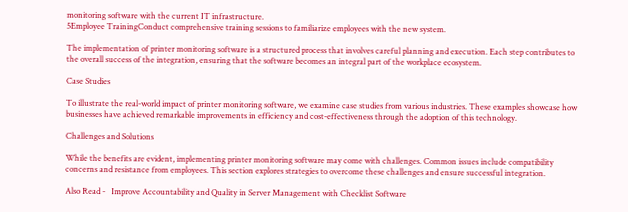monitoring software with the current IT infrastructure.
5Employee TrainingConduct comprehensive training sessions to familiarize employees with the new system.

The implementation of printer monitoring software is a structured process that involves careful planning and execution. Each step contributes to the overall success of the integration, ensuring that the software becomes an integral part of the workplace ecosystem.

Case Studies

To illustrate the real-world impact of printer monitoring software, we examine case studies from various industries. These examples showcase how businesses have achieved remarkable improvements in efficiency and cost-effectiveness through the adoption of this technology.

Challenges and Solutions

While the benefits are evident, implementing printer monitoring software may come with challenges. Common issues include compatibility concerns and resistance from employees. This section explores strategies to overcome these challenges and ensure successful integration.

Also Read -   Improve Accountability and Quality in Server Management with Checklist Software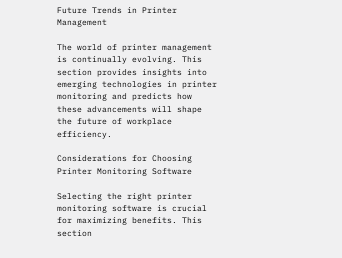Future Trends in Printer Management

The world of printer management is continually evolving. This section provides insights into emerging technologies in printer monitoring and predicts how these advancements will shape the future of workplace efficiency.

Considerations for Choosing Printer Monitoring Software

Selecting the right printer monitoring software is crucial for maximizing benefits. This section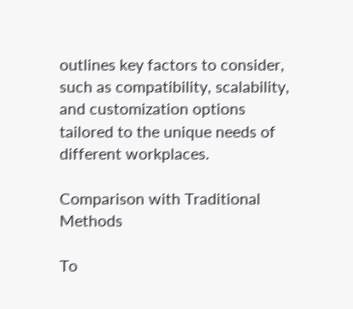outlines key factors to consider, such as compatibility, scalability, and customization options tailored to the unique needs of different workplaces.

Comparison with Traditional Methods

To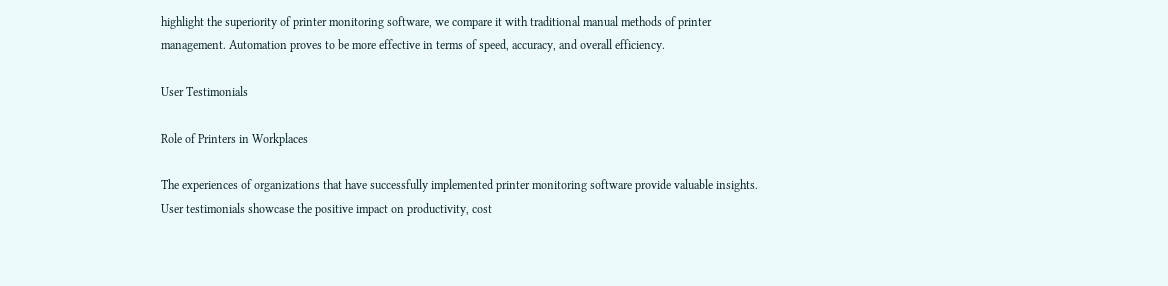highlight the superiority of printer monitoring software, we compare it with traditional manual methods of printer management. Automation proves to be more effective in terms of speed, accuracy, and overall efficiency.

User Testimonials

Role of Printers in Workplaces

The experiences of organizations that have successfully implemented printer monitoring software provide valuable insights. User testimonials showcase the positive impact on productivity, cost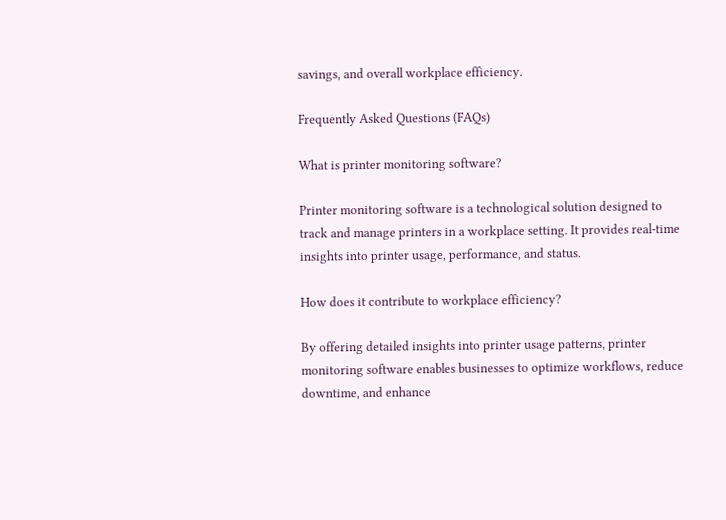savings, and overall workplace efficiency.

Frequently Asked Questions (FAQs)

What is printer monitoring software?

Printer monitoring software is a technological solution designed to track and manage printers in a workplace setting. It provides real-time insights into printer usage, performance, and status.

How does it contribute to workplace efficiency?

By offering detailed insights into printer usage patterns, printer monitoring software enables businesses to optimize workflows, reduce downtime, and enhance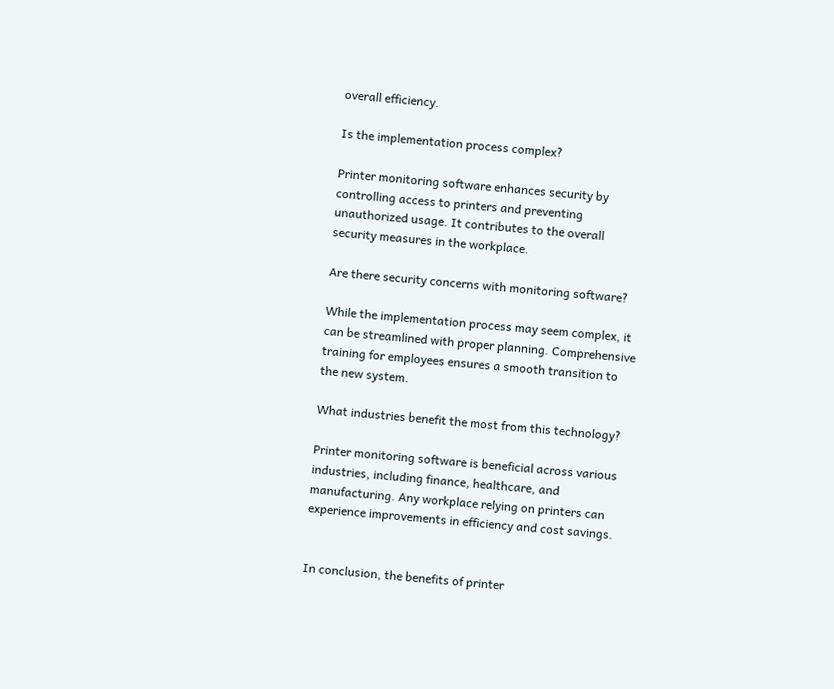overall efficiency.

Is the implementation process complex?

Printer monitoring software enhances security by controlling access to printers and preventing unauthorized usage. It contributes to the overall security measures in the workplace.

Are there security concerns with monitoring software?

While the implementation process may seem complex, it can be streamlined with proper planning. Comprehensive training for employees ensures a smooth transition to the new system.

What industries benefit the most from this technology?

Printer monitoring software is beneficial across various industries, including finance, healthcare, and manufacturing. Any workplace relying on printers can experience improvements in efficiency and cost savings.


In conclusion, the benefits of printer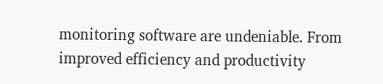monitoring software are undeniable. From improved efficiency and productivity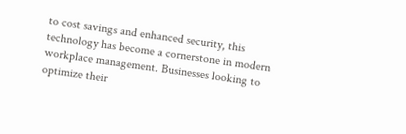to cost savings and enhanced security, this technology has become a cornerstone in modern workplace management. Businesses looking to optimize their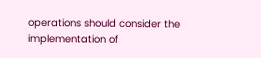operations should consider the implementation of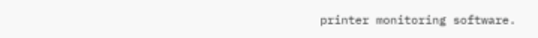printer monitoring software.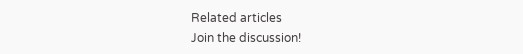Related articles
Join the discussion!